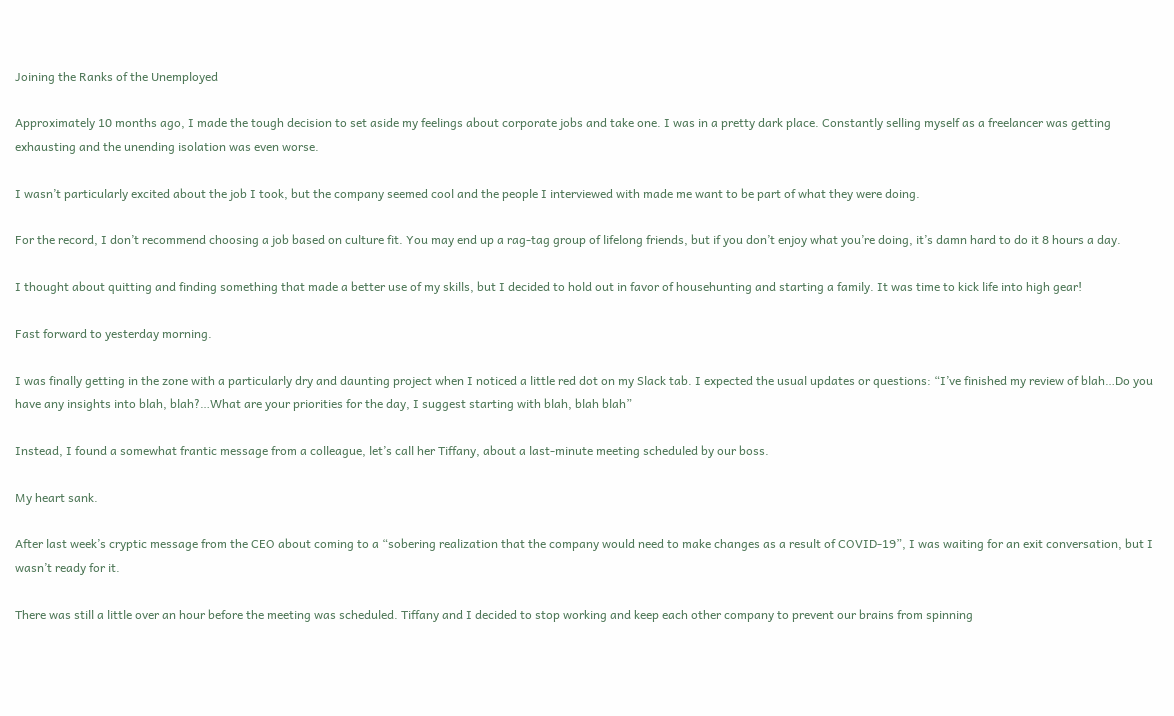Joining the Ranks of the Unemployed

Approximately 10 months ago, I made the tough decision to set aside my feelings about corporate jobs and take one. I was in a pretty dark place. Constantly selling myself as a freelancer was getting exhausting and the unending isolation was even worse.

I wasn’t particularly excited about the job I took, but the company seemed cool and the people I interviewed with made me want to be part of what they were doing.

For the record, I don’t recommend choosing a job based on culture fit. You may end up a rag-tag group of lifelong friends, but if you don’t enjoy what you’re doing, it’s damn hard to do it 8 hours a day.

I thought about quitting and finding something that made a better use of my skills, but I decided to hold out in favor of househunting and starting a family. It was time to kick life into high gear!

Fast forward to yesterday morning.

I was finally getting in the zone with a particularly dry and daunting project when I noticed a little red dot on my Slack tab. I expected the usual updates or questions: “I’ve finished my review of blah…Do you have any insights into blah, blah?…What are your priorities for the day, I suggest starting with blah, blah blah”

Instead, I found a somewhat frantic message from a colleague, let’s call her Tiffany, about a last-minute meeting scheduled by our boss.

My heart sank.

After last week’s cryptic message from the CEO about coming to a “sobering realization that the company would need to make changes as a result of COVID-19”, I was waiting for an exit conversation, but I wasn’t ready for it.

There was still a little over an hour before the meeting was scheduled. Tiffany and I decided to stop working and keep each other company to prevent our brains from spinning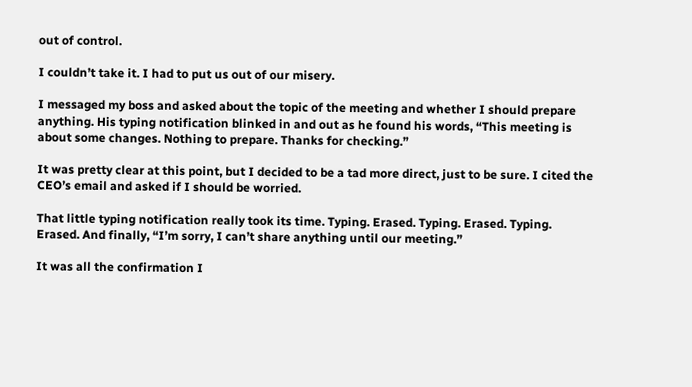out of control.

I couldn’t take it. I had to put us out of our misery.

I messaged my boss and asked about the topic of the meeting and whether I should prepare anything. His typing notification blinked in and out as he found his words, “This meeting is about some changes. Nothing to prepare. Thanks for checking.”

It was pretty clear at this point, but I decided to be a tad more direct, just to be sure. I cited the CEO’s email and asked if I should be worried.

That little typing notification really took its time. Typing. Erased. Typing. Erased. Typing. Erased. And finally, “I’m sorry, I can’t share anything until our meeting.”

It was all the confirmation I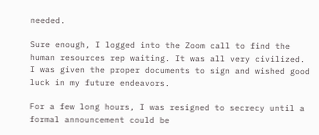needed.

Sure enough, I logged into the Zoom call to find the human resources rep waiting. It was all very civilized. I was given the proper documents to sign and wished good luck in my future endeavors.

For a few long hours, I was resigned to secrecy until a formal announcement could be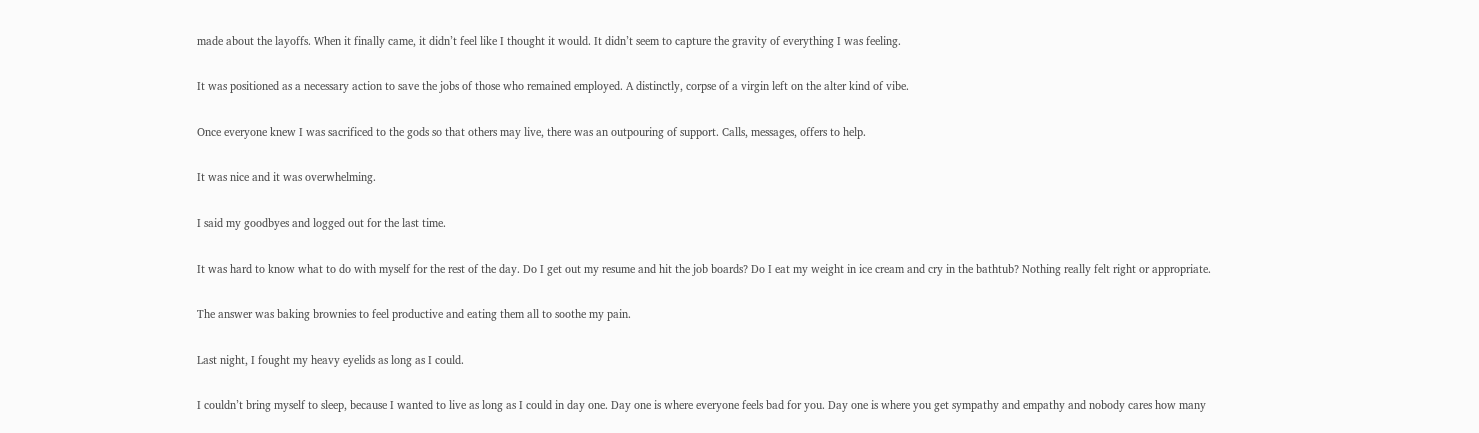made about the layoffs. When it finally came, it didn’t feel like I thought it would. It didn’t seem to capture the gravity of everything I was feeling.

It was positioned as a necessary action to save the jobs of those who remained employed. A distinctly, corpse of a virgin left on the alter kind of vibe.

Once everyone knew I was sacrificed to the gods so that others may live, there was an outpouring of support. Calls, messages, offers to help.

It was nice and it was overwhelming.

I said my goodbyes and logged out for the last time.

It was hard to know what to do with myself for the rest of the day. Do I get out my resume and hit the job boards? Do I eat my weight in ice cream and cry in the bathtub? Nothing really felt right or appropriate.

The answer was baking brownies to feel productive and eating them all to soothe my pain.

Last night, I fought my heavy eyelids as long as I could.

I couldn’t bring myself to sleep, because I wanted to live as long as I could in day one. Day one is where everyone feels bad for you. Day one is where you get sympathy and empathy and nobody cares how many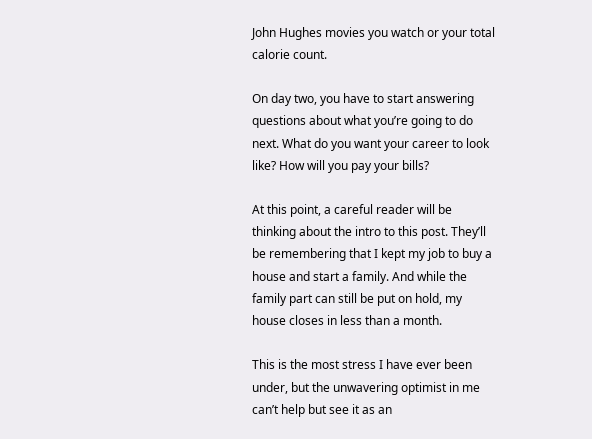John Hughes movies you watch or your total calorie count.

On day two, you have to start answering questions about what you’re going to do next. What do you want your career to look like? How will you pay your bills?

At this point, a careful reader will be thinking about the intro to this post. They’ll be remembering that I kept my job to buy a house and start a family. And while the family part can still be put on hold, my house closes in less than a month.

This is the most stress I have ever been under, but the unwavering optimist in me can’t help but see it as an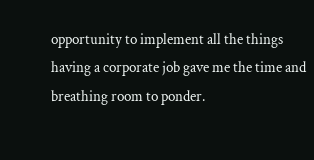opportunity to implement all the things having a corporate job gave me the time and breathing room to ponder.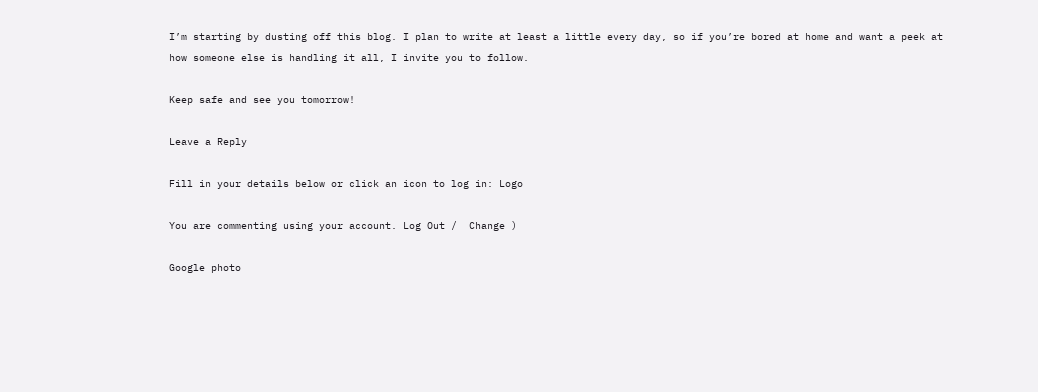I’m starting by dusting off this blog. I plan to write at least a little every day, so if you’re bored at home and want a peek at how someone else is handling it all, I invite you to follow.

Keep safe and see you tomorrow!

Leave a Reply

Fill in your details below or click an icon to log in: Logo

You are commenting using your account. Log Out /  Change )

Google photo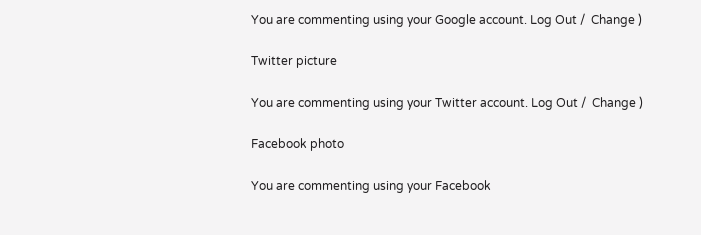You are commenting using your Google account. Log Out /  Change )

Twitter picture

You are commenting using your Twitter account. Log Out /  Change )

Facebook photo

You are commenting using your Facebook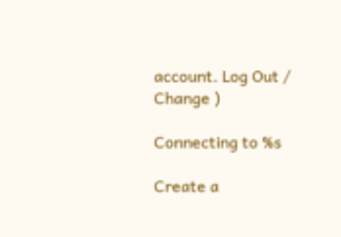account. Log Out /  Change )

Connecting to %s

Create a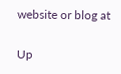website or blog at

Up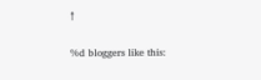↑

%d bloggers like this: